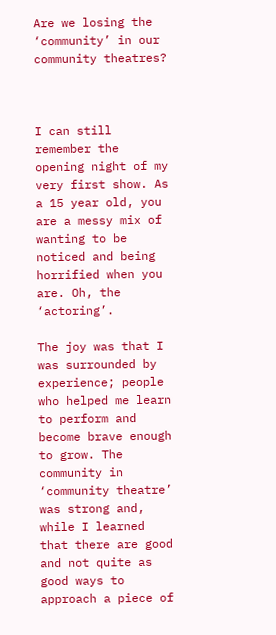Are we losing the ‘community’ in our community theatres?



I can still remember the opening night of my very first show. As a 15 year old, you are a messy mix of wanting to be noticed and being horrified when you are. Oh, the ‘actoring’.

The joy was that I was surrounded by experience; people who helped me learn to perform and become brave enough to grow. The community in ‘community theatre’ was strong and, while I learned that there are good and not quite as good ways to approach a piece of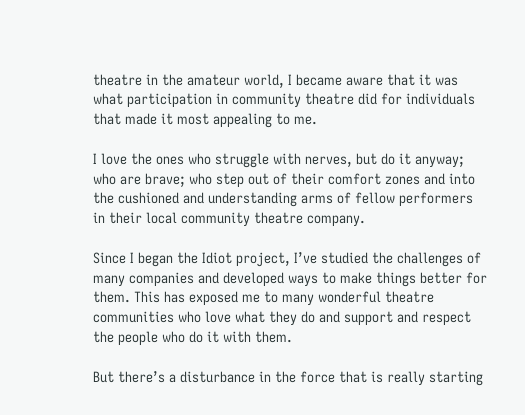theatre in the amateur world, I became aware that it was what participation in community theatre did for individuals that made it most appealing to me.

I love the ones who struggle with nerves, but do it anyway; who are brave; who step out of their comfort zones and into the cushioned and understanding arms of fellow performers in their local community theatre company.

Since I began the Idiot project, I’ve studied the challenges of many companies and developed ways to make things better for them. This has exposed me to many wonderful theatre communities who love what they do and support and respect the people who do it with them.

But there’s a disturbance in the force that is really starting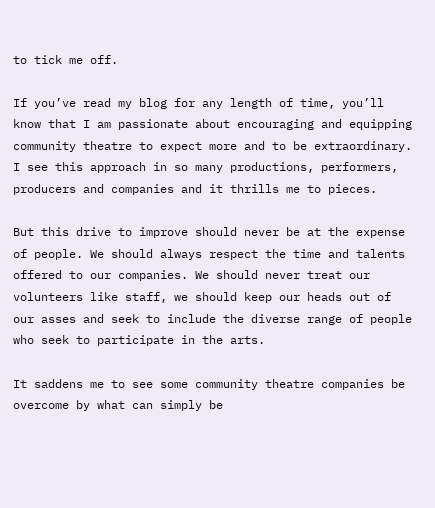to tick me off.

If you’ve read my blog for any length of time, you’ll know that I am passionate about encouraging and equipping community theatre to expect more and to be extraordinary. I see this approach in so many productions, performers, producers and companies and it thrills me to pieces.

But this drive to improve should never be at the expense of people. We should always respect the time and talents offered to our companies. We should never treat our volunteers like staff, we should keep our heads out of our asses and seek to include the diverse range of people who seek to participate in the arts.

It saddens me to see some community theatre companies be overcome by what can simply be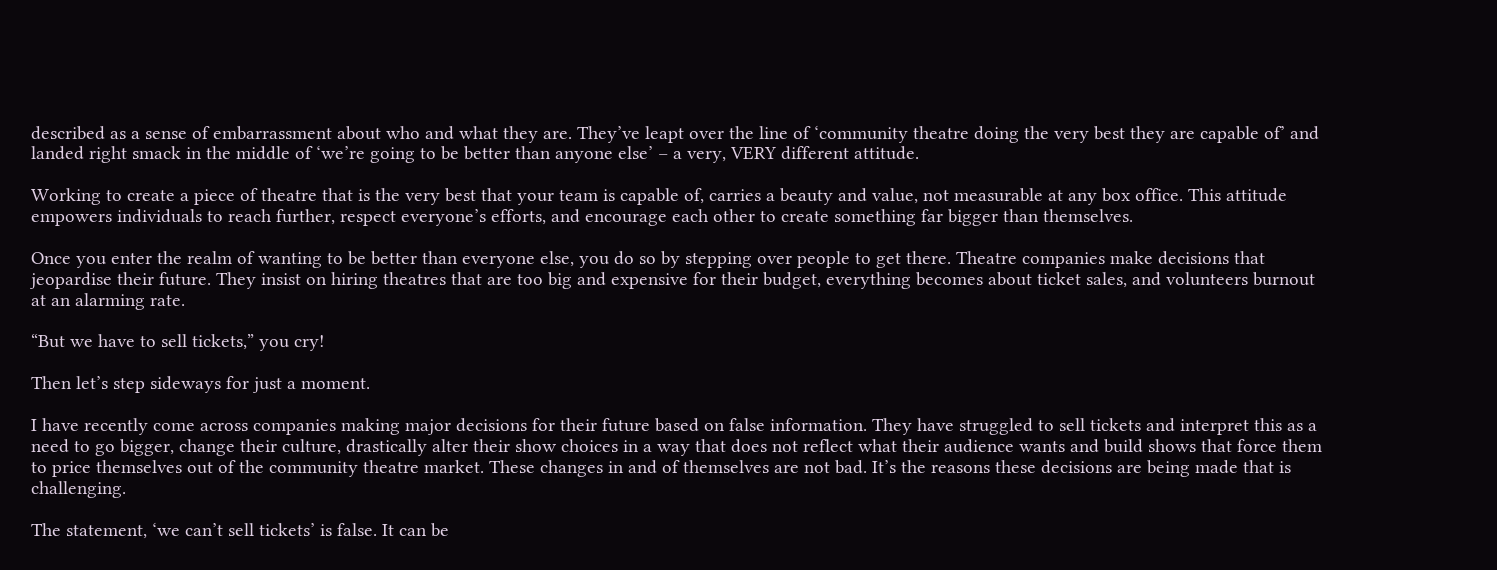described as a sense of embarrassment about who and what they are. They’ve leapt over the line of ‘community theatre doing the very best they are capable of’ and landed right smack in the middle of ‘we’re going to be better than anyone else’ – a very, VERY different attitude.

Working to create a piece of theatre that is the very best that your team is capable of, carries a beauty and value, not measurable at any box office. This attitude empowers individuals to reach further, respect everyone’s efforts, and encourage each other to create something far bigger than themselves.

Once you enter the realm of wanting to be better than everyone else, you do so by stepping over people to get there. Theatre companies make decisions that jeopardise their future. They insist on hiring theatres that are too big and expensive for their budget, everything becomes about ticket sales, and volunteers burnout at an alarming rate.

“But we have to sell tickets,” you cry!

Then let’s step sideways for just a moment.

I have recently come across companies making major decisions for their future based on false information. They have struggled to sell tickets and interpret this as a need to go bigger, change their culture, drastically alter their show choices in a way that does not reflect what their audience wants and build shows that force them to price themselves out of the community theatre market. These changes in and of themselves are not bad. It’s the reasons these decisions are being made that is challenging.

The statement, ‘we can’t sell tickets’ is false. It can be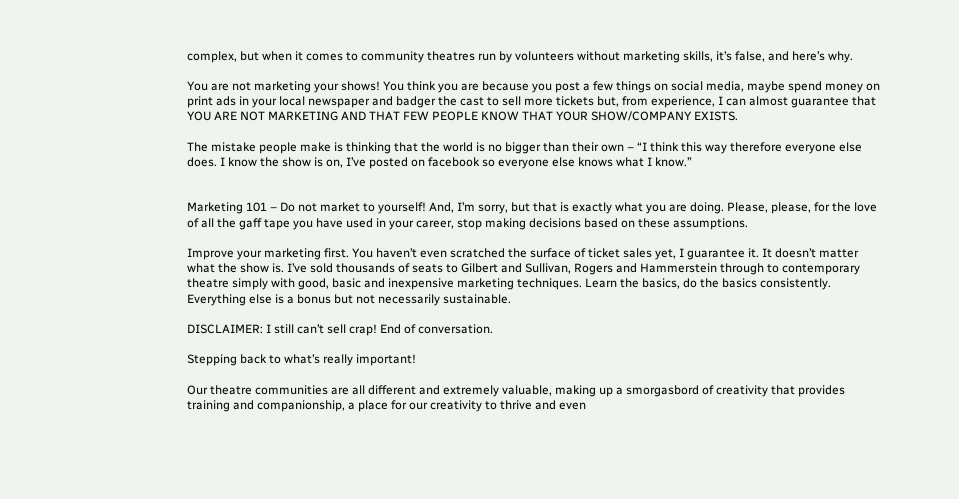complex, but when it comes to community theatres run by volunteers without marketing skills, it’s false, and here’s why.

You are not marketing your shows! You think you are because you post a few things on social media, maybe spend money on print ads in your local newspaper and badger the cast to sell more tickets but, from experience, I can almost guarantee that YOU ARE NOT MARKETING AND THAT FEW PEOPLE KNOW THAT YOUR SHOW/COMPANY EXISTS.

The mistake people make is thinking that the world is no bigger than their own – “I think this way therefore everyone else does. I know the show is on, I’ve posted on facebook so everyone else knows what I know.”


Marketing 101 – Do not market to yourself! And, I’m sorry, but that is exactly what you are doing. Please, please, for the love of all the gaff tape you have used in your career, stop making decisions based on these assumptions.

Improve your marketing first. You haven’t even scratched the surface of ticket sales yet, I guarantee it. It doesn’t matter what the show is. I’ve sold thousands of seats to Gilbert and Sullivan, Rogers and Hammerstein through to contemporary theatre simply with good, basic and inexpensive marketing techniques. Learn the basics, do the basics consistently. Everything else is a bonus but not necessarily sustainable.

DISCLAIMER: I still can’t sell crap! End of conversation.

Stepping back to what’s really important!

Our theatre communities are all different and extremely valuable, making up a smorgasbord of creativity that provides training and companionship, a place for our creativity to thrive and even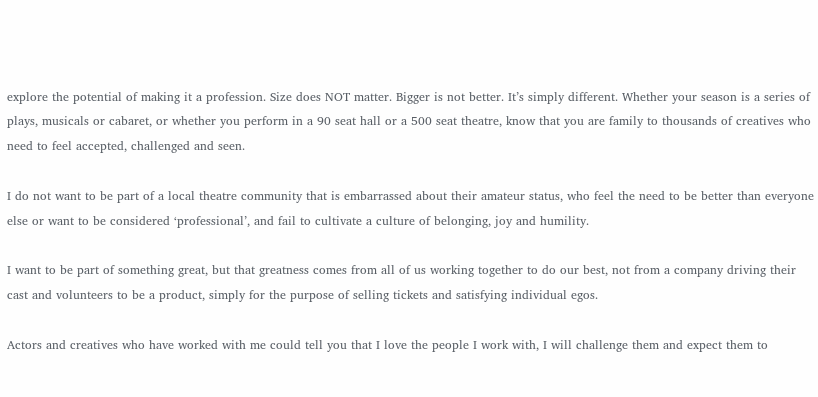explore the potential of making it a profession. Size does NOT matter. Bigger is not better. It’s simply different. Whether your season is a series of plays, musicals or cabaret, or whether you perform in a 90 seat hall or a 500 seat theatre, know that you are family to thousands of creatives who need to feel accepted, challenged and seen.

I do not want to be part of a local theatre community that is embarrassed about their amateur status, who feel the need to be better than everyone else or want to be considered ‘professional’, and fail to cultivate a culture of belonging, joy and humility.

I want to be part of something great, but that greatness comes from all of us working together to do our best, not from a company driving their cast and volunteers to be a product, simply for the purpose of selling tickets and satisfying individual egos.

Actors and creatives who have worked with me could tell you that I love the people I work with, I will challenge them and expect them to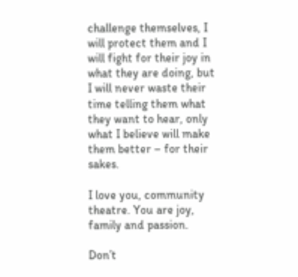challenge themselves, I will protect them and I will fight for their joy in what they are doing, but I will never waste their time telling them what they want to hear, only what I believe will make them better – for their sakes.

I love you, community theatre. You are joy, family and passion.

Don’t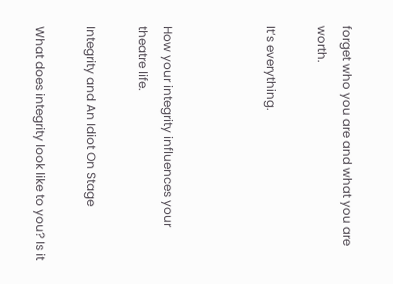forget who you are and what you are worth.

It’s everything.



How your integrity influences your theatre life.

Integrity and An Idiot On Stage

What does integrity look like to you? Is it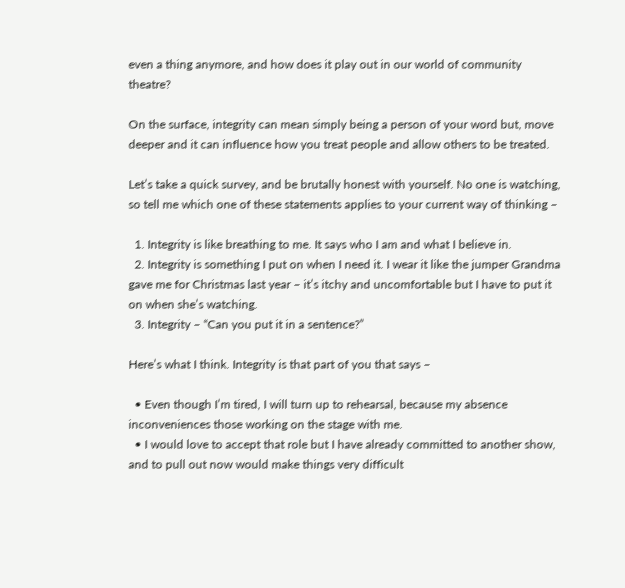even a thing anymore, and how does it play out in our world of community theatre?

On the surface, integrity can mean simply being a person of your word but, move deeper and it can influence how you treat people and allow others to be treated.

Let’s take a quick survey, and be brutally honest with yourself. No one is watching, so tell me which one of these statements applies to your current way of thinking –

  1. Integrity is like breathing to me. It says who I am and what I believe in.
  2. Integrity is something I put on when I need it. I wear it like the jumper Grandma gave me for Christmas last year – it’s itchy and uncomfortable but I have to put it on when she’s watching.
  3. Integrity – “Can you put it in a sentence?”

Here’s what I think. Integrity is that part of you that says –

  • Even though I’m tired, I will turn up to rehearsal, because my absence inconveniences those working on the stage with me.
  • I would love to accept that role but I have already committed to another show, and to pull out now would make things very difficult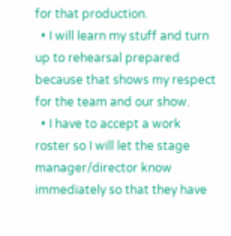for that production.
  • I will learn my stuff and turn up to rehearsal prepared because that shows my respect for the team and our show.
  • I have to accept a work roster so I will let the stage manager/director know immediately so that they have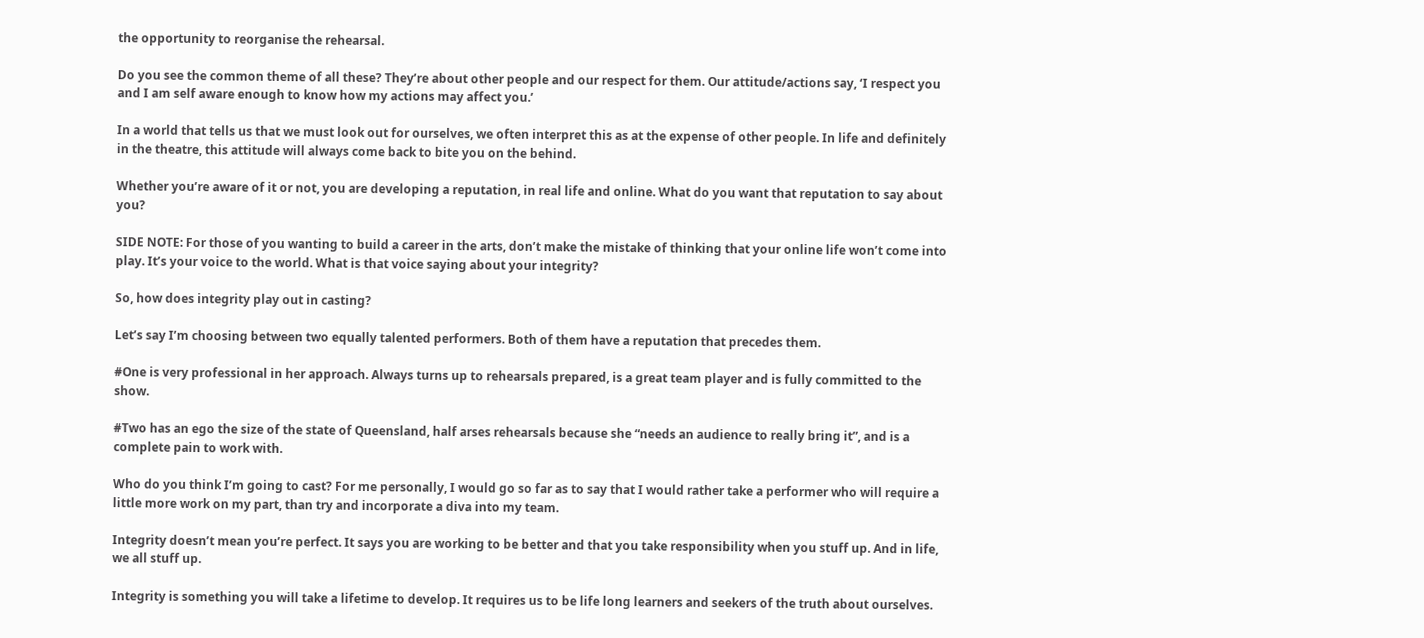the opportunity to reorganise the rehearsal.

Do you see the common theme of all these? They’re about other people and our respect for them. Our attitude/actions say, ‘I respect you and I am self aware enough to know how my actions may affect you.’

In a world that tells us that we must look out for ourselves, we often interpret this as at the expense of other people. In life and definitely in the theatre, this attitude will always come back to bite you on the behind.

Whether you’re aware of it or not, you are developing a reputation, in real life and online. What do you want that reputation to say about you?

SIDE NOTE: For those of you wanting to build a career in the arts, don’t make the mistake of thinking that your online life won’t come into play. It’s your voice to the world. What is that voice saying about your integrity?

So, how does integrity play out in casting?

Let’s say I’m choosing between two equally talented performers. Both of them have a reputation that precedes them.

#One is very professional in her approach. Always turns up to rehearsals prepared, is a great team player and is fully committed to the show.

#Two has an ego the size of the state of Queensland, half arses rehearsals because she “needs an audience to really bring it”, and is a complete pain to work with.

Who do you think I’m going to cast? For me personally, I would go so far as to say that I would rather take a performer who will require a little more work on my part, than try and incorporate a diva into my team.

Integrity doesn’t mean you’re perfect. It says you are working to be better and that you take responsibility when you stuff up. And in life, we all stuff up.

Integrity is something you will take a lifetime to develop. It requires us to be life long learners and seekers of the truth about ourselves.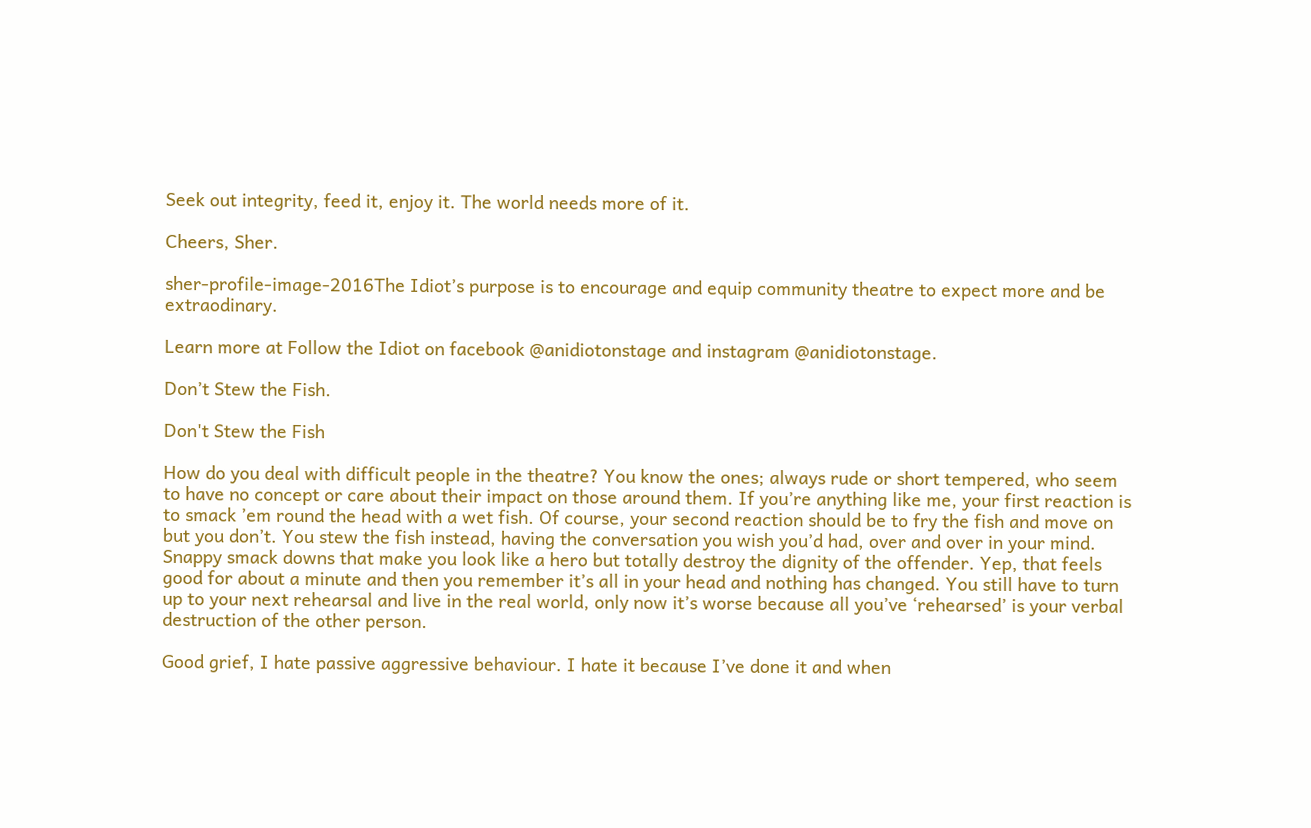Seek out integrity, feed it, enjoy it. The world needs more of it.

Cheers, Sher.

sher-profile-image-2016The Idiot’s purpose is to encourage and equip community theatre to expect more and be extraodinary.

Learn more at Follow the Idiot on facebook @anidiotonstage and instagram @anidiotonstage.

Don’t Stew the Fish.

Don't Stew the Fish

How do you deal with difficult people in the theatre? You know the ones; always rude or short tempered, who seem to have no concept or care about their impact on those around them. If you’re anything like me, your first reaction is to smack ’em round the head with a wet fish. Of course, your second reaction should be to fry the fish and move on but you don’t. You stew the fish instead, having the conversation you wish you’d had, over and over in your mind. Snappy smack downs that make you look like a hero but totally destroy the dignity of the offender. Yep, that feels good for about a minute and then you remember it’s all in your head and nothing has changed. You still have to turn up to your next rehearsal and live in the real world, only now it’s worse because all you’ve ‘rehearsed’ is your verbal destruction of the other person.

Good grief, I hate passive aggressive behaviour. I hate it because I’ve done it and when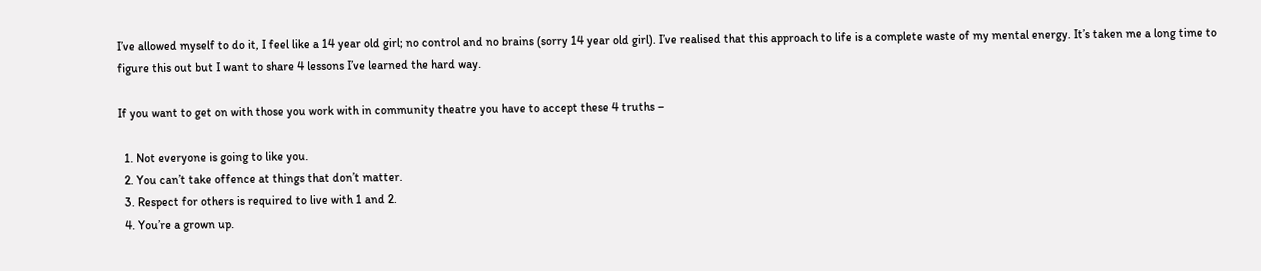I’ve allowed myself to do it, I feel like a 14 year old girl; no control and no brains (sorry 14 year old girl). I’ve realised that this approach to life is a complete waste of my mental energy. It’s taken me a long time to figure this out but I want to share 4 lessons I’ve learned the hard way.

If you want to get on with those you work with in community theatre you have to accept these 4 truths –

  1. Not everyone is going to like you.
  2. You can’t take offence at things that don’t matter.
  3. Respect for others is required to live with 1 and 2.
  4. You’re a grown up.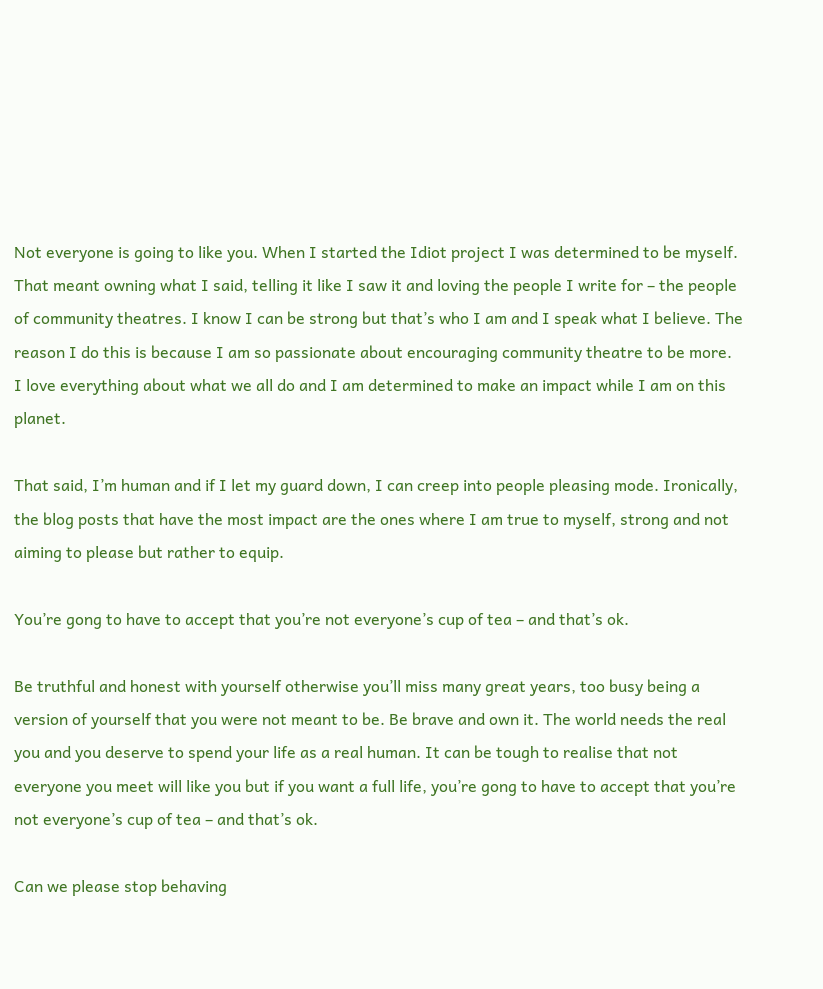Not everyone is going to like you. When I started the Idiot project I was determined to be myself. That meant owning what I said, telling it like I saw it and loving the people I write for – the people of community theatres. I know I can be strong but that’s who I am and I speak what I believe. The reason I do this is because I am so passionate about encouraging community theatre to be more. I love everything about what we all do and I am determined to make an impact while I am on this planet.

That said, I’m human and if I let my guard down, I can creep into people pleasing mode. Ironically, the blog posts that have the most impact are the ones where I am true to myself, strong and not aiming to please but rather to equip.

You’re gong to have to accept that you’re not everyone’s cup of tea – and that’s ok.

Be truthful and honest with yourself otherwise you’ll miss many great years, too busy being a version of yourself that you were not meant to be. Be brave and own it. The world needs the real you and you deserve to spend your life as a real human. It can be tough to realise that not everyone you meet will like you but if you want a full life, you’re gong to have to accept that you’re not everyone’s cup of tea – and that’s ok.

Can we please stop behaving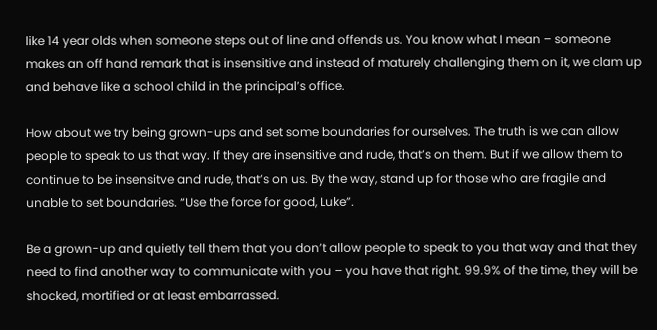like 14 year olds when someone steps out of line and offends us. You know what I mean – someone makes an off hand remark that is insensitive and instead of maturely challenging them on it, we clam up and behave like a school child in the principal’s office.

How about we try being grown-ups and set some boundaries for ourselves. The truth is we can allow people to speak to us that way. If they are insensitive and rude, that’s on them. But if we allow them to continue to be insensitve and rude, that’s on us. By the way, stand up for those who are fragile and unable to set boundaries. “Use the force for good, Luke”.

Be a grown-up and quietly tell them that you don’t allow people to speak to you that way and that they need to find another way to communicate with you – you have that right. 99.9% of the time, they will be shocked, mortified or at least embarrassed.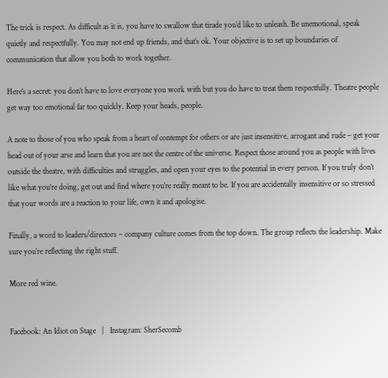The trick is respect. As difficult as it is, you have to swallow that tirade you’d like to unleash. Be unemotional, speak quietly and respectfully. You may not end up friends, and that’s ok. Your objective is to set up boundaries of communication that allow you both to work together.

Here’s a secret: you don’t have to love everyone you work with but you do have to treat them respectfully. Theatre people get way too emotional far too quickly. Keep your heads, people.

A note to those of you who speak from a heart of contempt for others or are just insensitive, arrogant and rude – get your head out of your arse and learn that you are not the centre of the universe. Respect those around you as people with lives outside the theatre, with difficulties and struggles, and open your eyes to the potential in every person. If you truly don’t like what you’re doing, get out and find where you’re really meant to be. If you are accidentally insensitive or so stressed that your words are a reaction to your life, own it and apologise.

Finally, a word to leaders/directors – company culture comes from the top down. The group reflects the leadership. Make sure you’re reflecting the right stuff.

More red wine.


Facebook: An Idiot on Stage   |   Instagram: SherSecomb